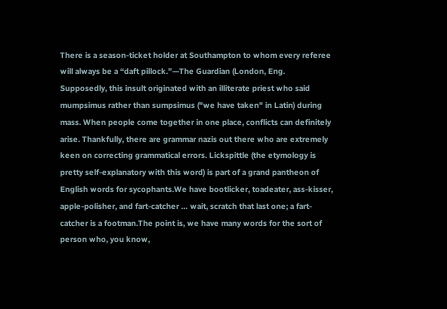There is a season-ticket holder at Southampton to whom every referee will always be a “daft pillock.”—The Guardian (London, Eng. Supposedly, this insult originated with an illiterate priest who said mumpsimus rather than sumpsimus ("we have taken" in Latin) during mass. When people come together in one place, conflicts can definitely arise. Thankfully, there are grammar nazis out there who are extremely keen on correcting grammatical errors. Lickspittle (the etymology is pretty self-explanatory with this word) is part of a grand pantheon of English words for sycophants.We have bootlicker, toadeater, ass-kisser, apple-polisher, and fart-catcher … wait, scratch that last one; a fart-catcher is a footman.The point is, we have many words for the sort of person who, you know,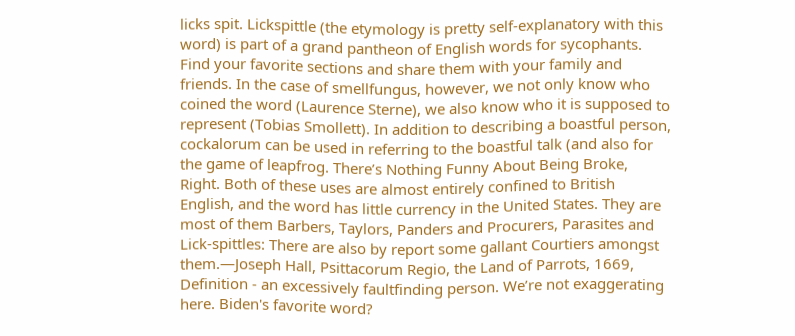licks spit. Lickspittle (the etymology is pretty self-explanatory with this word) is part of a grand pantheon of English words for sycophants. Find your favorite sections and share them with your family and friends. In the case of smellfungus, however, we not only know who coined the word (Laurence Sterne), we also know who it is supposed to represent (Tobias Smollett). In addition to describing a boastful person, cockalorum can be used in referring to the boastful talk (and also for the game of leapfrog. There’s Nothing Funny About Being Broke, Right. Both of these uses are almost entirely confined to British English, and the word has little currency in the United States. They are most of them Barbers, Taylors, Panders and Procurers, Parasites and Lick-spittles: There are also by report some gallant Courtiers amongst them.—Joseph Hall, Psittacorum Regio, the Land of Parrots, 1669, Definition - an excessively faultfinding person. We’re not exaggerating here. Biden's favorite word?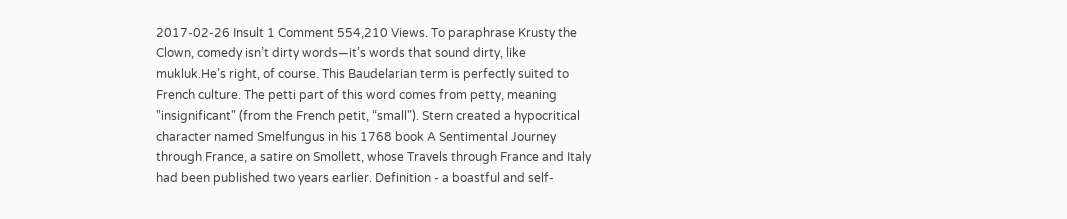2017-02-26 Insult 1 Comment 554,210 Views. To paraphrase Krusty the Clown, comedy isn’t dirty words—it’s words that sound dirty, like mukluk.He’s right, of course. This Baudelarian term is perfectly suited to French culture. The petti part of this word comes from petty, meaning "insignificant" (from the French petit, “small"). Stern created a hypocritical character named Smelfungus in his 1768 book A Sentimental Journey through France, a satire on Smollett, whose Travels through France and Italy had been published two years earlier. Definition - a boastful and self-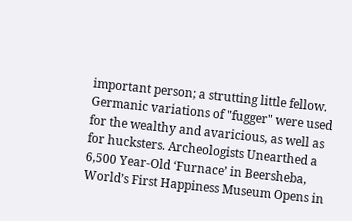important person; a strutting little fellow. Germanic variations of "fugger" were used for the wealthy and avaricious, as well as for hucksters. Archeologists Unearthed a 6,500 Year-Old ‘Furnace’ in Beersheba, World’s First Happiness Museum Opens in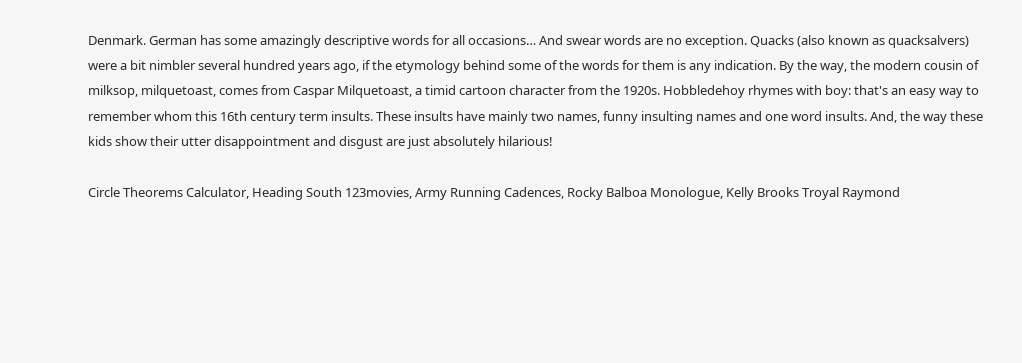Denmark. German has some amazingly descriptive words for all occasions… And swear words are no exception. Quacks (also known as quacksalvers) were a bit nimbler several hundred years ago, if the etymology behind some of the words for them is any indication. By the way, the modern cousin of milksop, milquetoast, comes from Caspar Milquetoast, a timid cartoon character from the 1920s. Hobbledehoy rhymes with boy: that's an easy way to remember whom this 16th century term insults. These insults have mainly two names, funny insulting names and one word insults. And, the way these kids show their utter disappointment and disgust are just absolutely hilarious!

Circle Theorems Calculator, Heading South 123movies, Army Running Cadences, Rocky Balboa Monologue, Kelly Brooks Troyal Raymond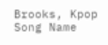Brooks, Kpop Song Name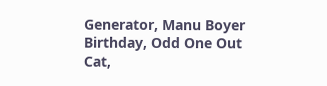Generator, Manu Boyer Birthday, Odd One Out Cat,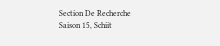Section De Recherche Saison 15, Schiit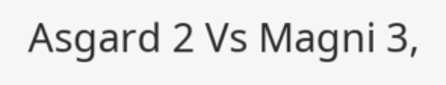Asgard 2 Vs Magni 3,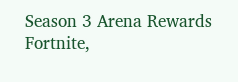Season 3 Arena Rewards Fortnite,